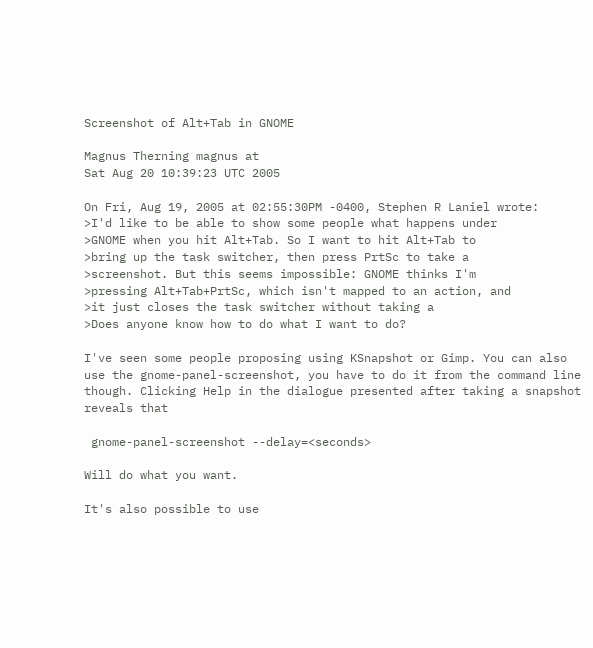Screenshot of Alt+Tab in GNOME

Magnus Therning magnus at
Sat Aug 20 10:39:23 UTC 2005

On Fri, Aug 19, 2005 at 02:55:30PM -0400, Stephen R Laniel wrote:
>I'd like to be able to show some people what happens under
>GNOME when you hit Alt+Tab. So I want to hit Alt+Tab to
>bring up the task switcher, then press PrtSc to take a
>screenshot. But this seems impossible: GNOME thinks I'm
>pressing Alt+Tab+PrtSc, which isn't mapped to an action, and
>it just closes the task switcher without taking a
>Does anyone know how to do what I want to do?

I've seen some people proposing using KSnapshot or Gimp. You can also
use the gnome-panel-screenshot, you have to do it from the command line
though. Clicking Help in the dialogue presented after taking a snapshot
reveals that

 gnome-panel-screenshot --delay=<seconds>

Will do what you want.

It's also possible to use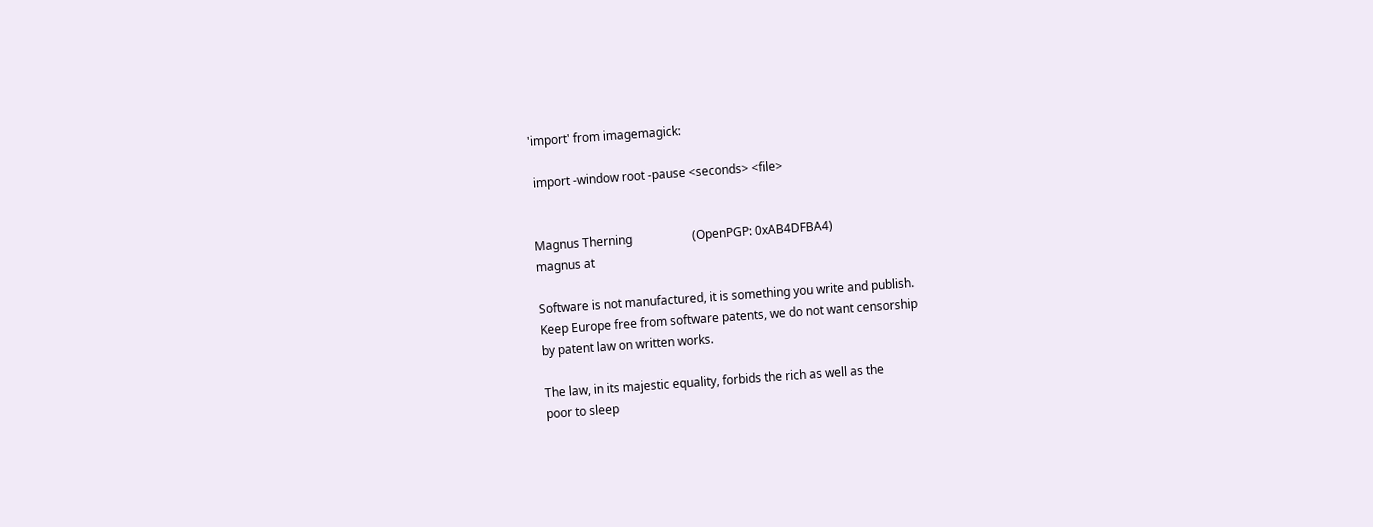'import' from imagemagick:

 import -window root -pause <seconds> <file>


Magnus Therning                    (OpenPGP: 0xAB4DFBA4)
magnus at

Software is not manufactured, it is something you write and publish.
Keep Europe free from software patents, we do not want censorship
by patent law on written works.

The law, in its majestic equality, forbids the rich as well as the
poor to sleep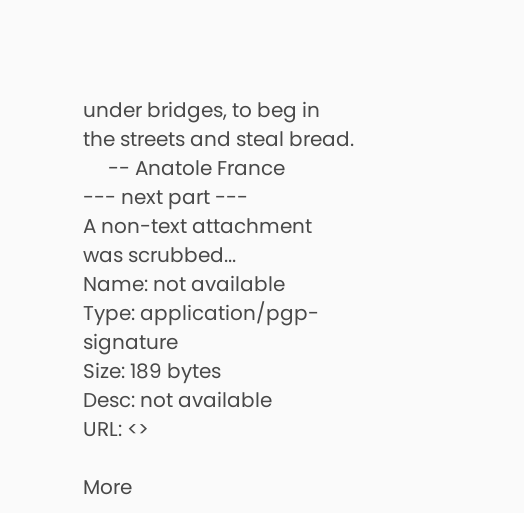under bridges, to beg in the streets and steal bread.
     -- Anatole France
--- next part ---
A non-text attachment was scrubbed...
Name: not available
Type: application/pgp-signature
Size: 189 bytes
Desc: not available
URL: <>

More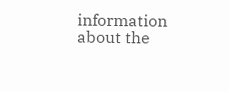information about the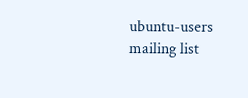ubuntu-users mailing list